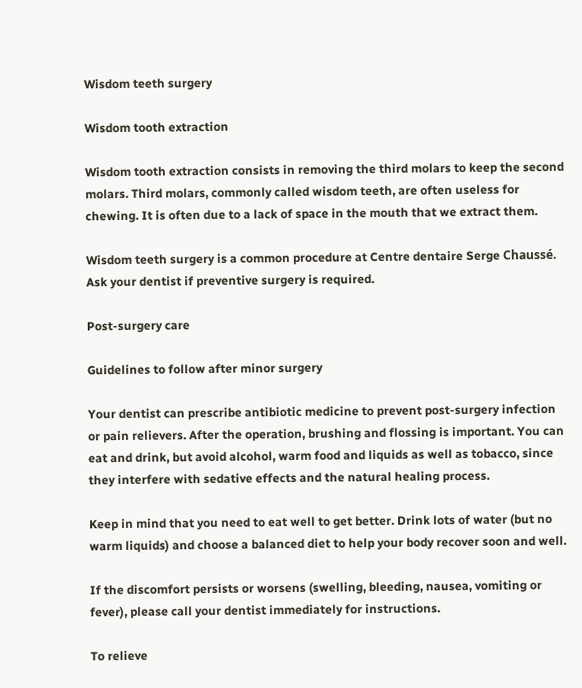Wisdom teeth surgery

Wisdom tooth extraction

Wisdom tooth extraction consists in removing the third molars to keep the second molars. Third molars, commonly called wisdom teeth, are often useless for chewing. It is often due to a lack of space in the mouth that we extract them.

Wisdom teeth surgery is a common procedure at Centre dentaire Serge Chaussé. Ask your dentist if preventive surgery is required.

Post-surgery care

Guidelines to follow after minor surgery

Your dentist can prescribe antibiotic medicine to prevent post-surgery infection or pain relievers. After the operation, brushing and flossing is important. You can eat and drink, but avoid alcohol, warm food and liquids as well as tobacco, since they interfere with sedative effects and the natural healing process.

Keep in mind that you need to eat well to get better. Drink lots of water (but no warm liquids) and choose a balanced diet to help your body recover soon and well.

If the discomfort persists or worsens (swelling, bleeding, nausea, vomiting or fever), please call your dentist immediately for instructions.

To relieve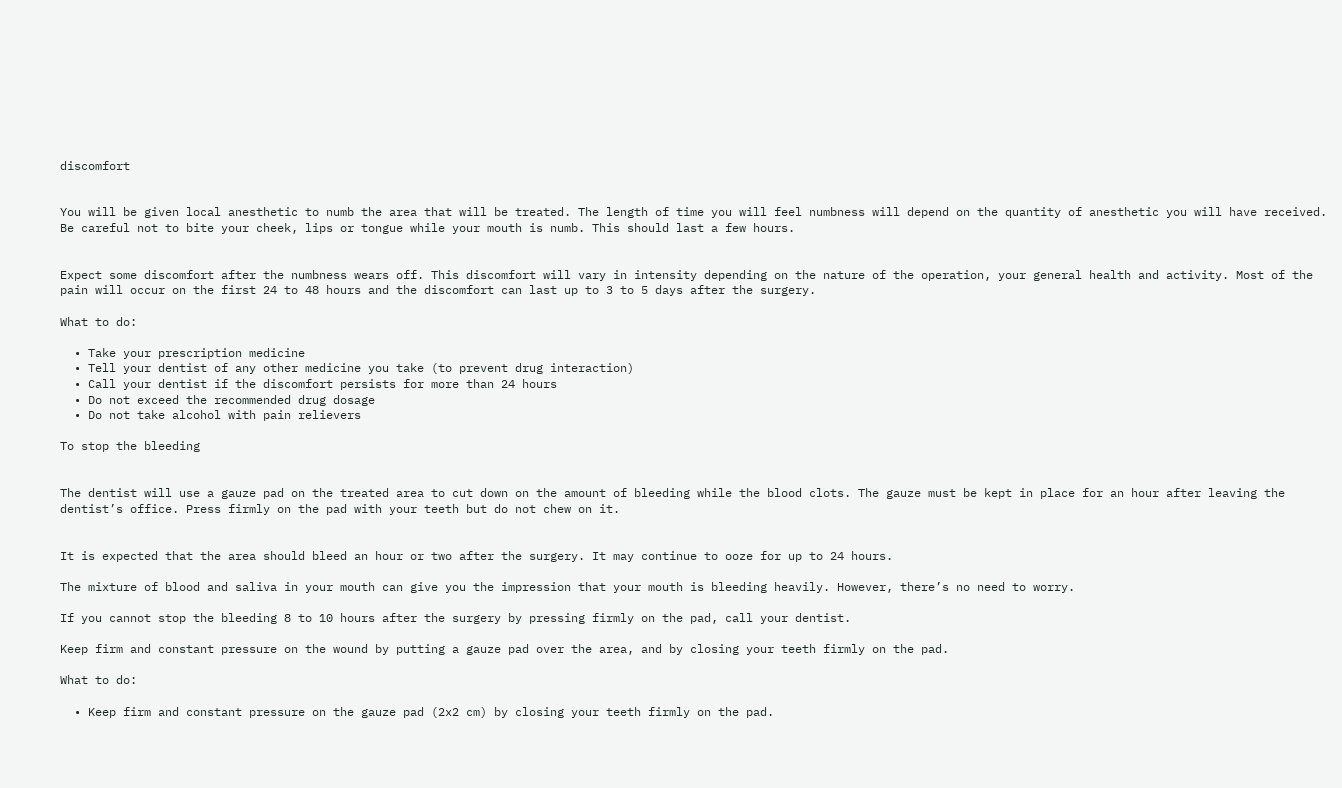discomfort


You will be given local anesthetic to numb the area that will be treated. The length of time you will feel numbness will depend on the quantity of anesthetic you will have received. Be careful not to bite your cheek, lips or tongue while your mouth is numb. This should last a few hours.


Expect some discomfort after the numbness wears off. This discomfort will vary in intensity depending on the nature of the operation, your general health and activity. Most of the pain will occur on the first 24 to 48 hours and the discomfort can last up to 3 to 5 days after the surgery.

What to do:

  • Take your prescription medicine
  • Tell your dentist of any other medicine you take (to prevent drug interaction)
  • Call your dentist if the discomfort persists for more than 24 hours
  • Do not exceed the recommended drug dosage
  • Do not take alcohol with pain relievers

To stop the bleeding


The dentist will use a gauze pad on the treated area to cut down on the amount of bleeding while the blood clots. The gauze must be kept in place for an hour after leaving the dentist’s office. Press firmly on the pad with your teeth but do not chew on it.


It is expected that the area should bleed an hour or two after the surgery. It may continue to ooze for up to 24 hours.

The mixture of blood and saliva in your mouth can give you the impression that your mouth is bleeding heavily. However, there’s no need to worry.

If you cannot stop the bleeding 8 to 10 hours after the surgery by pressing firmly on the pad, call your dentist.

Keep firm and constant pressure on the wound by putting a gauze pad over the area, and by closing your teeth firmly on the pad.

What to do:

  • Keep firm and constant pressure on the gauze pad (2x2 cm) by closing your teeth firmly on the pad.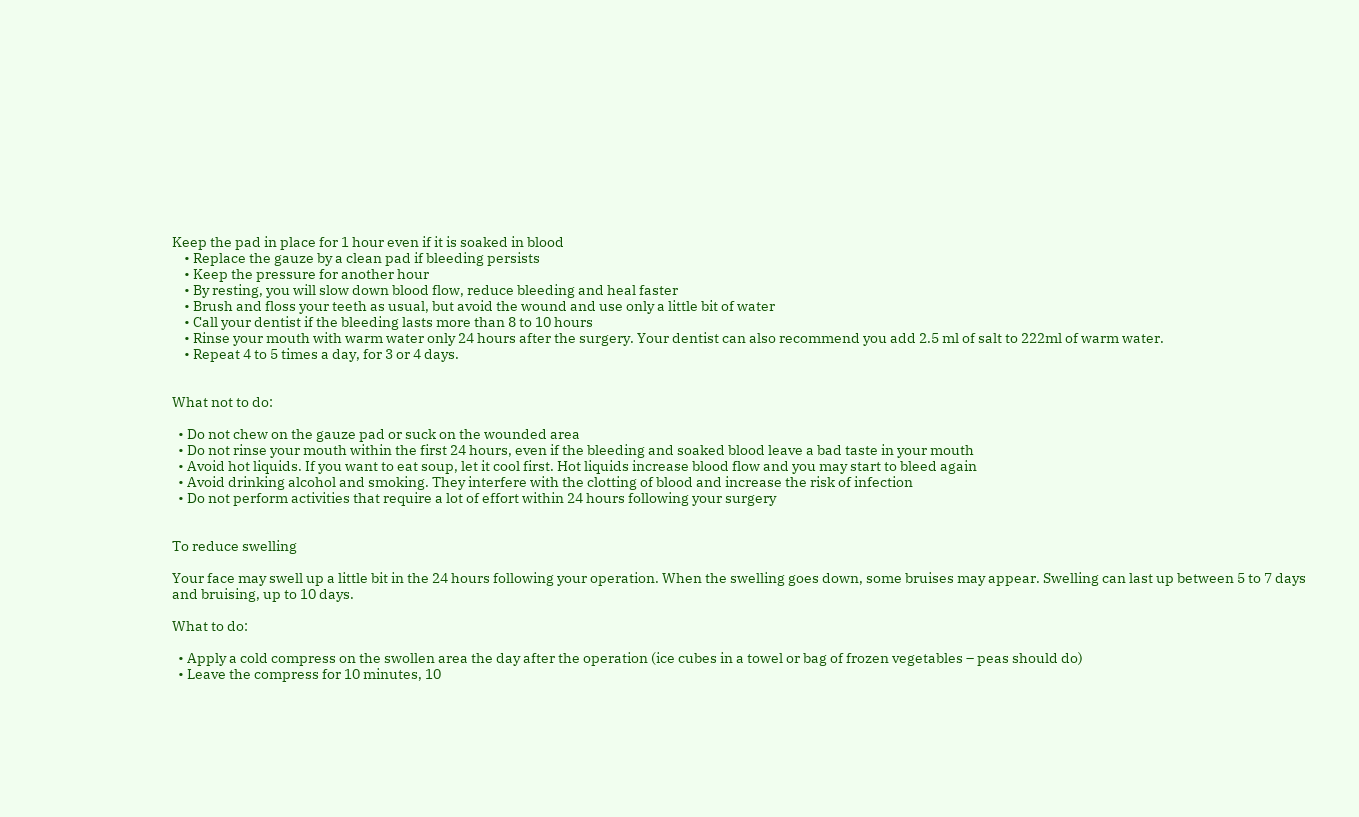Keep the pad in place for 1 hour even if it is soaked in blood
    • Replace the gauze by a clean pad if bleeding persists
    • Keep the pressure for another hour
    • By resting, you will slow down blood flow, reduce bleeding and heal faster
    • Brush and floss your teeth as usual, but avoid the wound and use only a little bit of water
    • Call your dentist if the bleeding lasts more than 8 to 10 hours
    • Rinse your mouth with warm water only 24 hours after the surgery. Your dentist can also recommend you add 2.5 ml of salt to 222ml of warm water.
    • Repeat 4 to 5 times a day, for 3 or 4 days.


What not to do:

  • Do not chew on the gauze pad or suck on the wounded area
  • Do not rinse your mouth within the first 24 hours, even if the bleeding and soaked blood leave a bad taste in your mouth
  • Avoid hot liquids. If you want to eat soup, let it cool first. Hot liquids increase blood flow and you may start to bleed again
  • Avoid drinking alcohol and smoking. They interfere with the clotting of blood and increase the risk of infection
  • Do not perform activities that require a lot of effort within 24 hours following your surgery


To reduce swelling

Your face may swell up a little bit in the 24 hours following your operation. When the swelling goes down, some bruises may appear. Swelling can last up between 5 to 7 days and bruising, up to 10 days.

What to do:

  • Apply a cold compress on the swollen area the day after the operation (ice cubes in a towel or bag of frozen vegetables – peas should do)
  • Leave the compress for 10 minutes, 10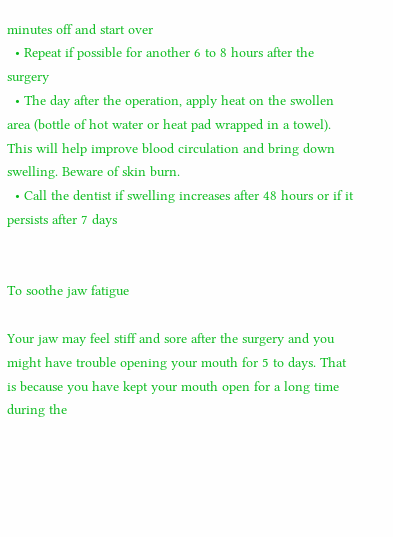minutes off and start over
  • Repeat if possible for another 6 to 8 hours after the surgery
  • The day after the operation, apply heat on the swollen area (bottle of hot water or heat pad wrapped in a towel). This will help improve blood circulation and bring down swelling. Beware of skin burn.
  • Call the dentist if swelling increases after 48 hours or if it persists after 7 days


To soothe jaw fatigue

Your jaw may feel stiff and sore after the surgery and you might have trouble opening your mouth for 5 to days. That is because you have kept your mouth open for a long time during the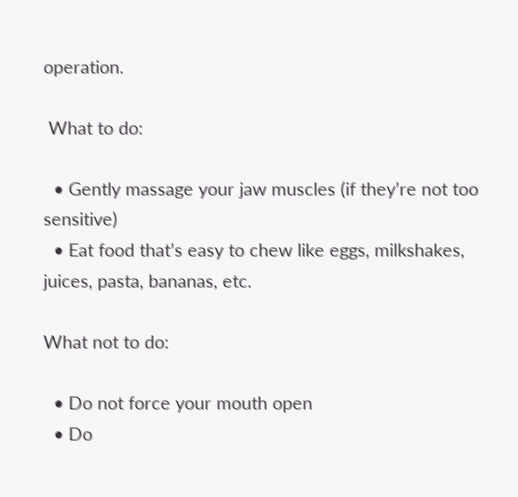operation.

 What to do:

  • Gently massage your jaw muscles (if they’re not too sensitive)
  • Eat food that’s easy to chew like eggs, milkshakes, juices, pasta, bananas, etc.

What not to do:

  • Do not force your mouth open
  • Do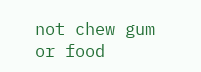not chew gum or food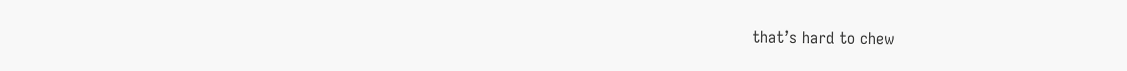that’s hard to chew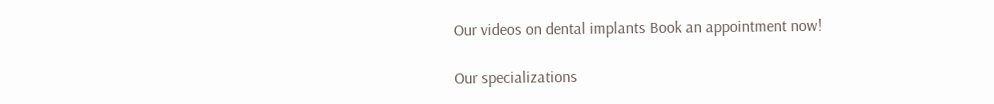Our videos on dental implants Book an appointment now!

Our specializations